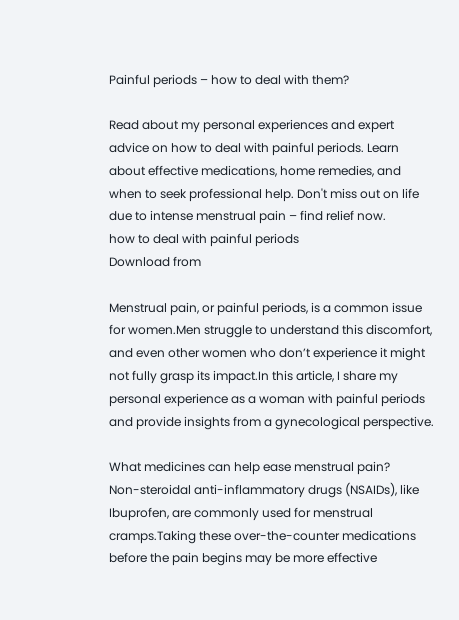Painful periods – how to deal with them?

Read about my personal experiences and expert advice on how to deal with painful periods. Learn about effective medications, home remedies, and when to seek professional help. Don't miss out on life due to intense menstrual pain – find relief now.
how to deal with painful periods
Download from

Menstrual pain, or painful periods, is a common issue for women.Men struggle to understand this discomfort, and even other women who don’t experience it might not fully grasp its impact.In this article, I share my personal experience as a woman with painful periods and provide insights from a gynecological perspective.

What medicines can help ease menstrual pain?
Non-steroidal anti-inflammatory drugs (NSAIDs), like Ibuprofen, are commonly used for menstrual cramps.Taking these over-the-counter medications before the pain begins may be more effective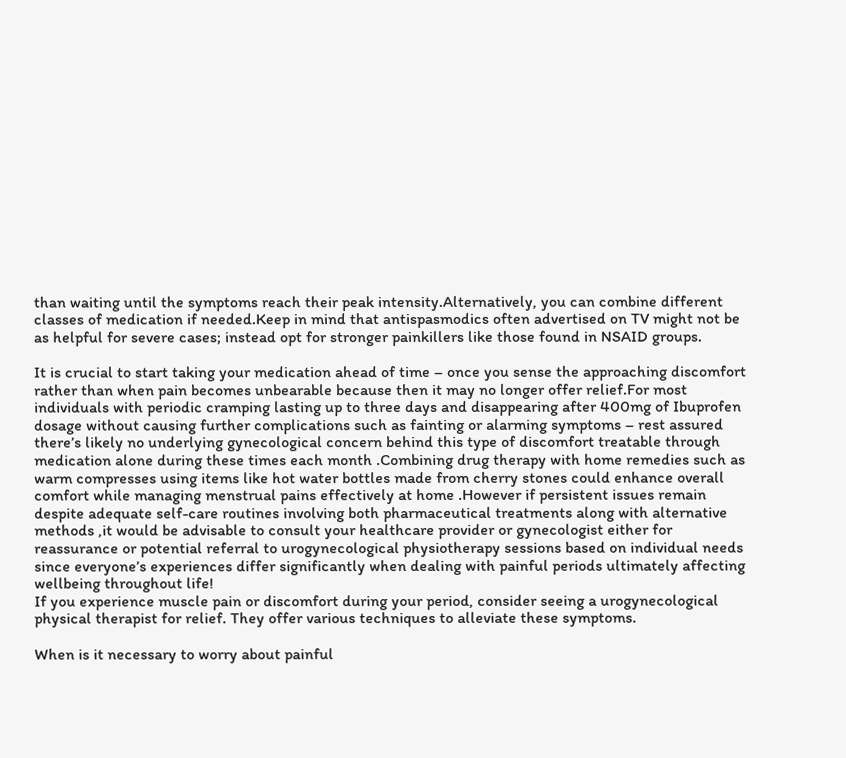than waiting until the symptoms reach their peak intensity.Alternatively, you can combine different classes of medication if needed.Keep in mind that antispasmodics often advertised on TV might not be as helpful for severe cases; instead opt for stronger painkillers like those found in NSAID groups.

It is crucial to start taking your medication ahead of time – once you sense the approaching discomfort rather than when pain becomes unbearable because then it may no longer offer relief.For most individuals with periodic cramping lasting up to three days and disappearing after 400mg of Ibuprofen dosage without causing further complications such as fainting or alarming symptoms – rest assured there’s likely no underlying gynecological concern behind this type of discomfort treatable through medication alone during these times each month .Combining drug therapy with home remedies such as warm compresses using items like hot water bottles made from cherry stones could enhance overall comfort while managing menstrual pains effectively at home .However if persistent issues remain despite adequate self-care routines involving both pharmaceutical treatments along with alternative methods ,it would be advisable to consult your healthcare provider or gynecologist either for reassurance or potential referral to urogynecological physiotherapy sessions based on individual needs since everyone’s experiences differ significantly when dealing with painful periods ultimately affecting wellbeing throughout life!
If you experience muscle pain or discomfort during your period, consider seeing a urogynecological physical therapist for relief. They offer various techniques to alleviate these symptoms.

When is it necessary to worry about painful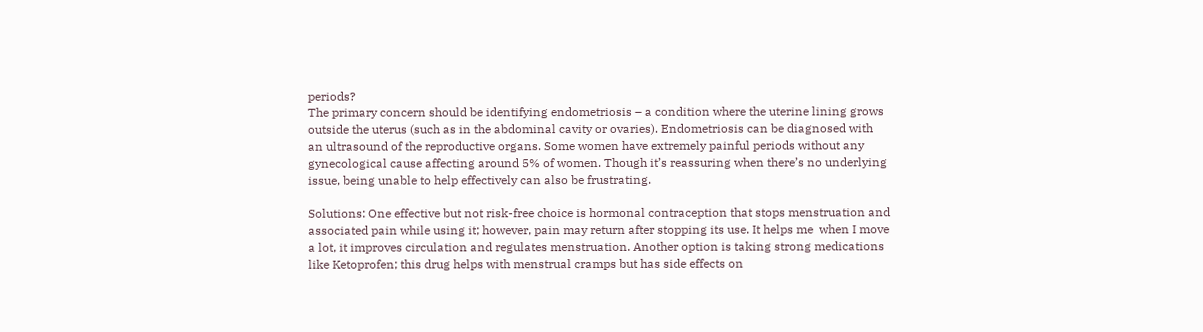periods?
The primary concern should be identifying endometriosis – a condition where the uterine lining grows outside the uterus (such as in the abdominal cavity or ovaries). Endometriosis can be diagnosed with an ultrasound of the reproductive organs. Some women have extremely painful periods without any gynecological cause affecting around 5% of women. Though it’s reassuring when there’s no underlying issue, being unable to help effectively can also be frustrating.

Solutions: One effective but not risk-free choice is hormonal contraception that stops menstruation and associated pain while using it; however, pain may return after stopping its use. It helps me  when I move a lot, it improves circulation and regulates menstruation. Another option is taking strong medications like Ketoprofen; this drug helps with menstrual cramps but has side effects on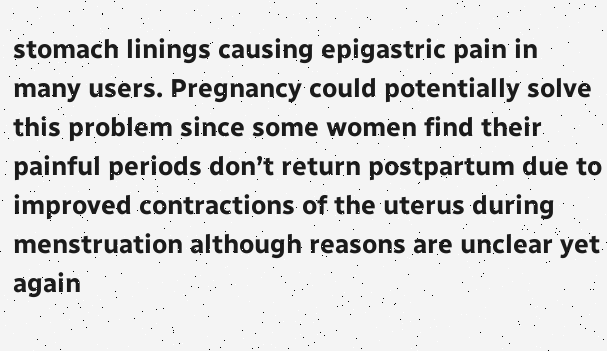stomach linings causing epigastric pain in many users. Pregnancy could potentially solve this problem since some women find their painful periods don’t return postpartum due to improved contractions of the uterus during menstruation although reasons are unclear yet again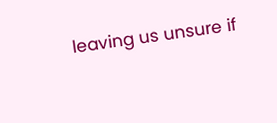leaving us unsure if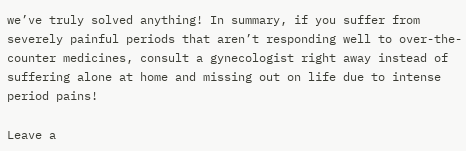we’ve truly solved anything! In summary, if you suffer from severely painful periods that aren’t responding well to over-the-counter medicines, consult a gynecologist right away instead of suffering alone at home and missing out on life due to intense period pains!

Leave a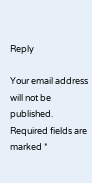Reply

Your email address will not be published. Required fields are marked *